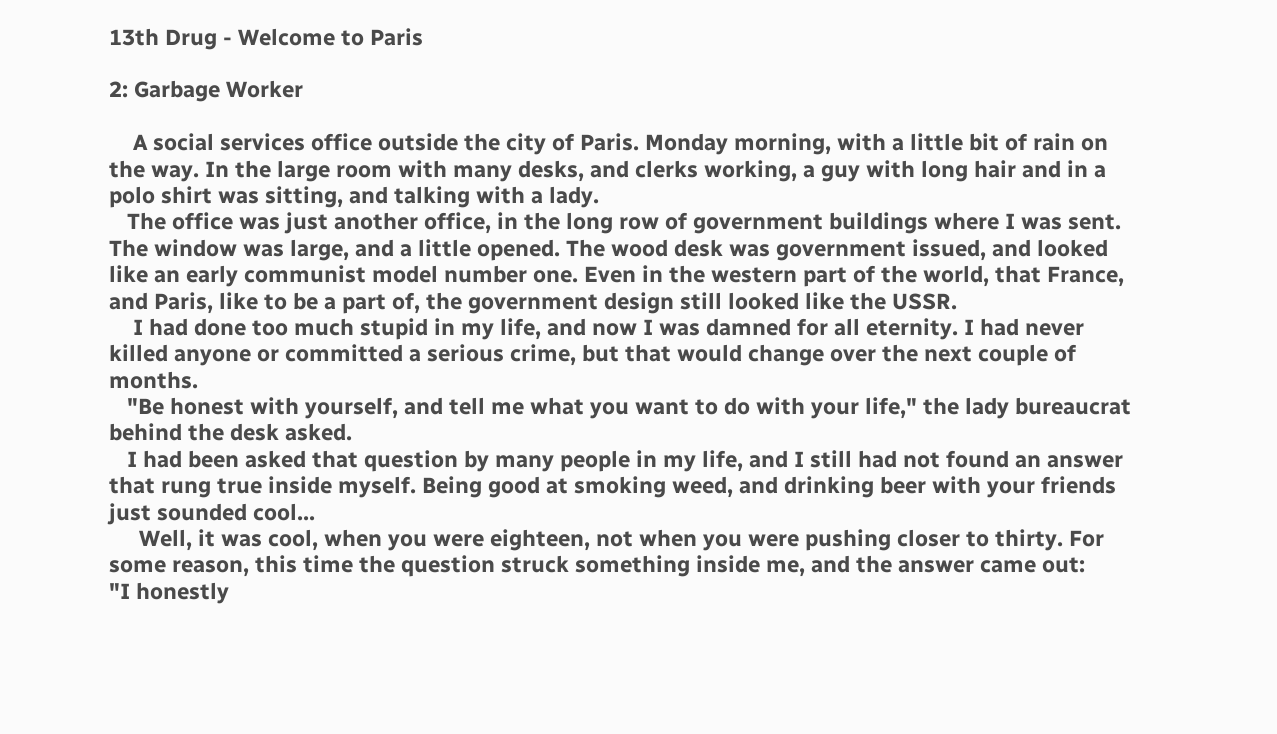13th Drug - Welcome to Paris

2: Garbage Worker

    A social services office outside the city of Paris. Monday morning, with a little bit of rain on the way. In the large room with many desks, and clerks working, a guy with long hair and in a polo shirt was sitting, and talking with a lady.
   The office was just another office, in the long row of government buildings where I was sent. The window was large, and a little opened. The wood desk was government issued, and looked like an early communist model number one. Even in the western part of the world, that France, and Paris, like to be a part of, the government design still looked like the USSR.
    I had done too much stupid in my life, and now I was damned for all eternity. I had never killed anyone or committed a serious crime, but that would change over the next couple of months.
   "Be honest with yourself, and tell me what you want to do with your life," the lady bureaucrat behind the desk asked.
   I had been asked that question by many people in my life, and I still had not found an answer that rung true inside myself. Being good at smoking weed, and drinking beer with your friends just sounded cool...
     Well, it was cool, when you were eighteen, not when you were pushing closer to thirty. For some reason, this time the question struck something inside me, and the answer came out:
"I honestly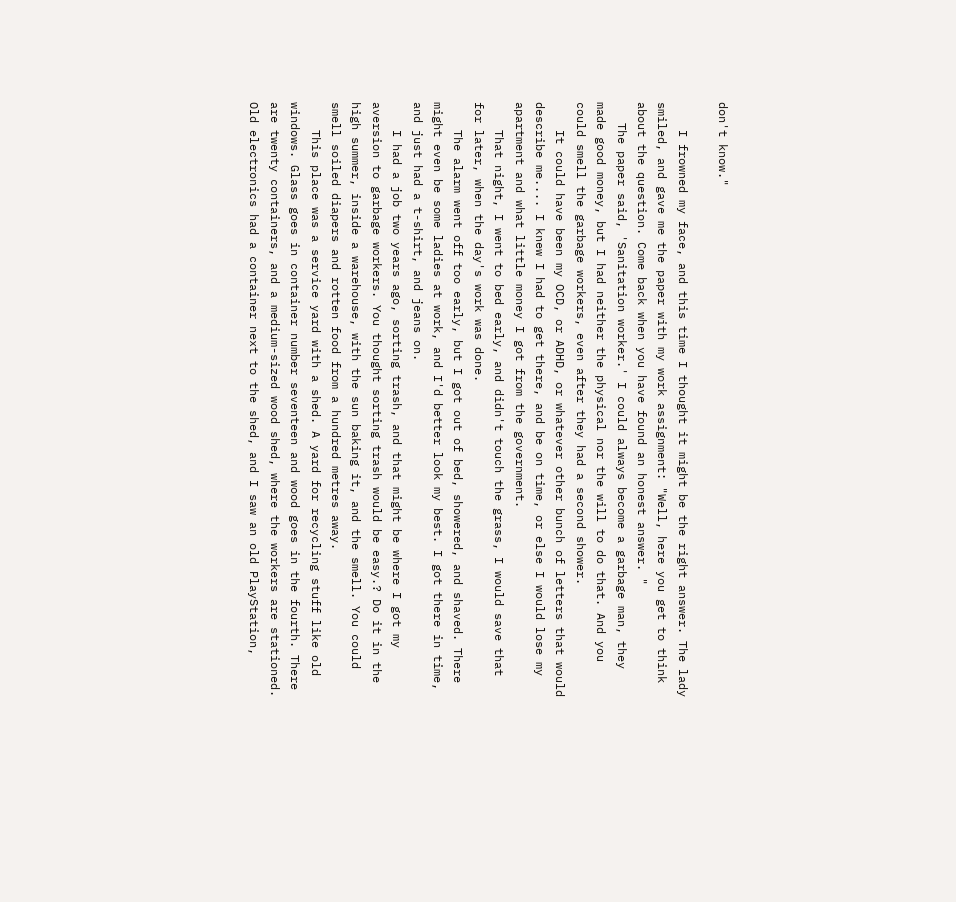don't know."

    I frowned my face, and this time I thought it might be the right answer. The lady smiled, and gave me the paper with my work assignment: "Well, here you get to think about the question. Come back when you have found an honest answer. "
   The paper said, 'Sanitation worker.' I could always become a garbage man, they made good money, but I had neither the physical nor the will to do that. And you could smell the garbage workers, even after they had a second shower.
    It could have been my OCD, or ADHD, or whatever other bunch of letters that would describe me.... I knew I had to get there, and be on time, or else I would lose my apartment and what little money I got from the government.
    That night, I went to bed early, and didn't touch the grass, I would save that for later, when the day's work was done.
    The alarm went off too early, but I got out of bed, showered, and shaved. There might even be some ladies at work, and I'd better look my best. I got there in time, and just had a t-shirt, and jeans on.
    I had a job two years ago, sorting trash, and that might be where I got my aversion to garbage workers. You thought sorting trash would be easy.? Do it in the high summer, inside a warehouse, with the sun baking it, and the smell. You could smell soiled diapers and rotten food from a hundred metres away.
    This place was a service yard with a shed. A yard for recycling stuff like old windows. Glass goes in container number seventeen and wood goes in the fourth. There are twenty containers, and a medium-sized wood shed, where the workers are stationed. Old electronics had a container next to the shed, and I saw an old PlayStation,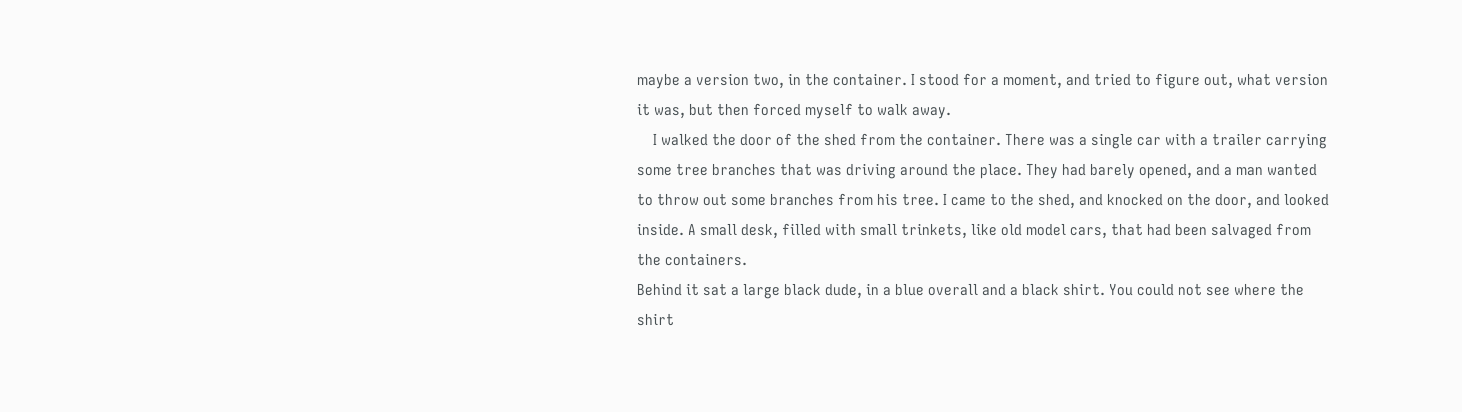maybe a version two, in the container. I stood for a moment, and tried to figure out, what version it was, but then forced myself to walk away.
    I walked the door of the shed from the container. There was a single car with a trailer carrying some tree branches that was driving around the place. They had barely opened, and a man wanted to throw out some branches from his tree. I came to the shed, and knocked on the door, and looked inside. A small desk, filled with small trinkets, like old model cars, that had been salvaged from the containers.
Behind it sat a large black dude, in a blue overall and a black shirt. You could not see where the shirt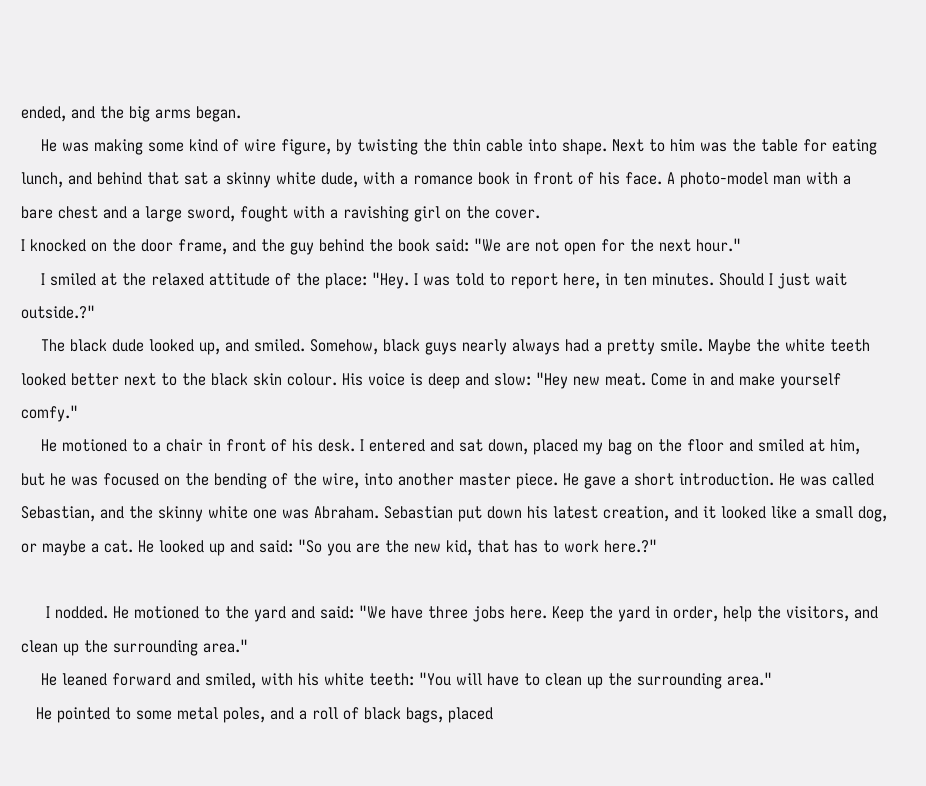ended, and the big arms began.
    He was making some kind of wire figure, by twisting the thin cable into shape. Next to him was the table for eating lunch, and behind that sat a skinny white dude, with a romance book in front of his face. A photo-model man with a bare chest and a large sword, fought with a ravishing girl on the cover.
I knocked on the door frame, and the guy behind the book said: "We are not open for the next hour."
    I smiled at the relaxed attitude of the place: "Hey. I was told to report here, in ten minutes. Should I just wait outside.?"
    The black dude looked up, and smiled. Somehow, black guys nearly always had a pretty smile. Maybe the white teeth looked better next to the black skin colour. His voice is deep and slow: "Hey new meat. Come in and make yourself comfy."
    He motioned to a chair in front of his desk. I entered and sat down, placed my bag on the floor and smiled at him, but he was focused on the bending of the wire, into another master piece. He gave a short introduction. He was called Sebastian, and the skinny white one was Abraham. Sebastian put down his latest creation, and it looked like a small dog, or maybe a cat. He looked up and said: "So you are the new kid, that has to work here.?"

     I nodded. He motioned to the yard and said: "We have three jobs here. Keep the yard in order, help the visitors, and clean up the surrounding area."
    He leaned forward and smiled, with his white teeth: "You will have to clean up the surrounding area."
   He pointed to some metal poles, and a roll of black bags, placed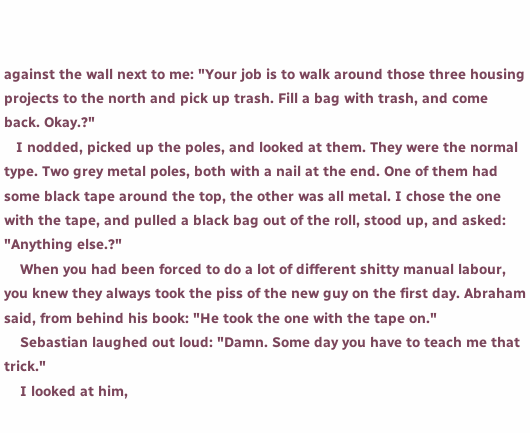against the wall next to me: "Your job is to walk around those three housing projects to the north and pick up trash. Fill a bag with trash, and come back. Okay.?"
   I nodded, picked up the poles, and looked at them. They were the normal type. Two grey metal poles, both with a nail at the end. One of them had some black tape around the top, the other was all metal. I chose the one with the tape, and pulled a black bag out of the roll, stood up, and asked: "Anything else.?"
    When you had been forced to do a lot of different shitty manual labour, you knew they always took the piss of the new guy on the first day. Abraham said, from behind his book: "He took the one with the tape on."
    Sebastian laughed out loud: "Damn. Some day you have to teach me that trick."
    I looked at him,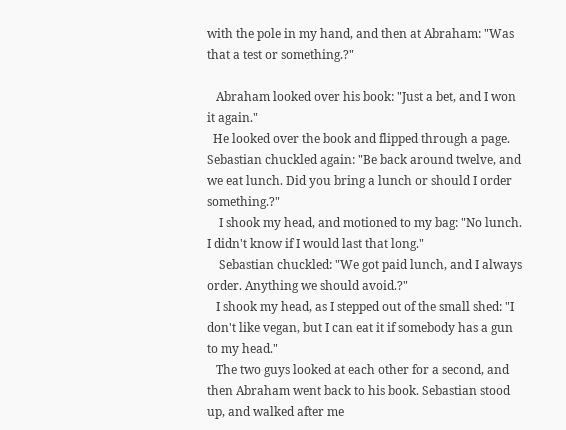with the pole in my hand, and then at Abraham: "Was that a test or something.?"

   Abraham looked over his book: "Just a bet, and I won it again."
  He looked over the book and flipped through a page. Sebastian chuckled again: "Be back around twelve, and we eat lunch. Did you bring a lunch or should I order something.?"
    I shook my head, and motioned to my bag: "No lunch. I didn't know if I would last that long."
    Sebastian chuckled: "We got paid lunch, and I always order. Anything we should avoid.?"
   I shook my head, as I stepped out of the small shed: "I don't like vegan, but I can eat it if somebody has a gun to my head."
   The two guys looked at each other for a second, and then Abraham went back to his book. Sebastian stood up, and walked after me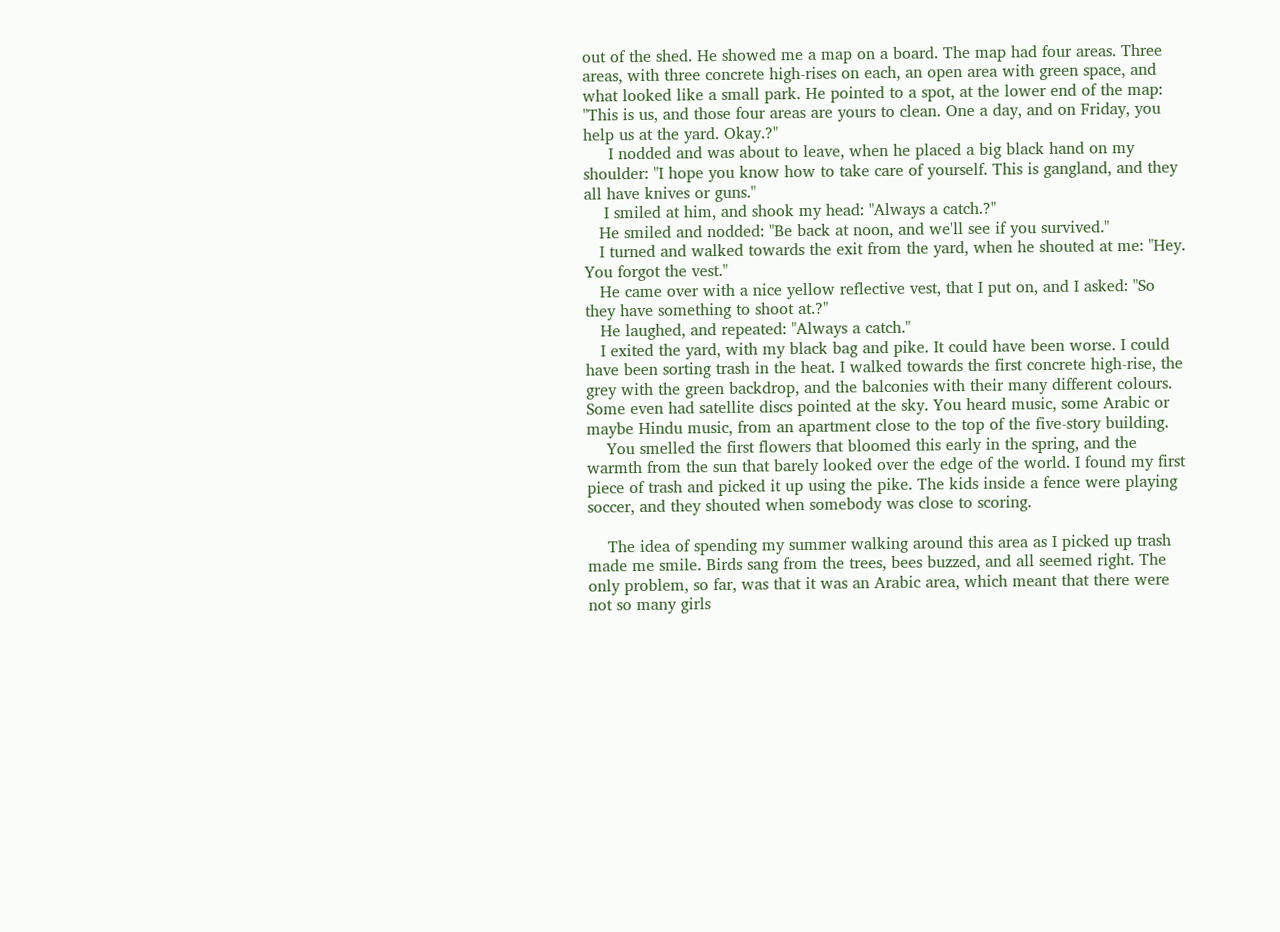out of the shed. He showed me a map on a board. The map had four areas. Three areas, with three concrete high-rises on each, an open area with green space, and what looked like a small park. He pointed to a spot, at the lower end of the map: "This is us, and those four areas are yours to clean. One a day, and on Friday, you help us at the yard. Okay.?"
     I nodded and was about to leave, when he placed a big black hand on my shoulder: "I hope you know how to take care of yourself. This is gangland, and they all have knives or guns."
    I smiled at him, and shook my head: "Always a catch.?"
   He smiled and nodded: "Be back at noon, and we'll see if you survived."
   I turned and walked towards the exit from the yard, when he shouted at me: "Hey. You forgot the vest."
   He came over with a nice yellow reflective vest, that I put on, and I asked: "So they have something to shoot at.?"
   He laughed, and repeated: "Always a catch."
   I exited the yard, with my black bag and pike. It could have been worse. I could have been sorting trash in the heat. I walked towards the first concrete high-rise, the grey with the green backdrop, and the balconies with their many different colours. Some even had satellite discs pointed at the sky. You heard music, some Arabic or maybe Hindu music, from an apartment close to the top of the five-story building.
    You smelled the first flowers that bloomed this early in the spring, and the warmth from the sun that barely looked over the edge of the world. I found my first piece of trash and picked it up using the pike. The kids inside a fence were playing soccer, and they shouted when somebody was close to scoring.

    The idea of spending my summer walking around this area as I picked up trash made me smile. Birds sang from the trees, bees buzzed, and all seemed right. The only problem, so far, was that it was an Arabic area, which meant that there were not so many girls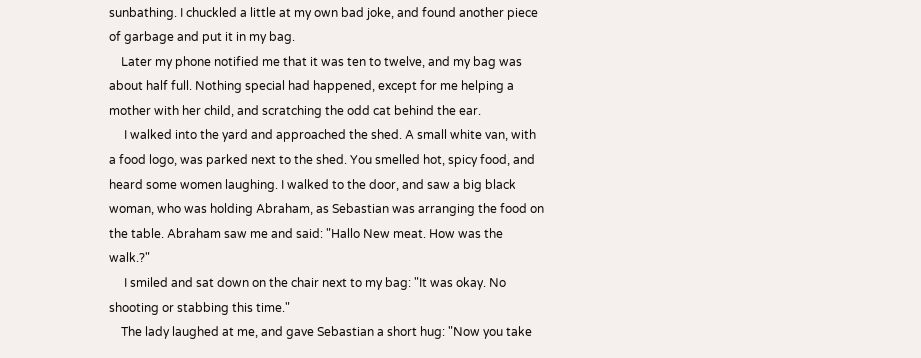sunbathing. I chuckled a little at my own bad joke, and found another piece of garbage and put it in my bag.
    Later my phone notified me that it was ten to twelve, and my bag was about half full. Nothing special had happened, except for me helping a mother with her child, and scratching the odd cat behind the ear.
     I walked into the yard and approached the shed. A small white van, with a food logo, was parked next to the shed. You smelled hot, spicy food, and heard some women laughing. I walked to the door, and saw a big black woman, who was holding Abraham, as Sebastian was arranging the food on the table. Abraham saw me and said: "Hallo New meat. How was the walk.?"
     I smiled and sat down on the chair next to my bag: "It was okay. No shooting or stabbing this time."
    The lady laughed at me, and gave Sebastian a short hug: "Now you take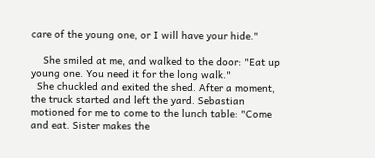care of the young one, or I will have your hide."

    She smiled at me, and walked to the door: "Eat up young one. You need it for the long walk."
  She chuckled and exited the shed. After a moment, the truck started and left the yard. Sebastian motioned for me to come to the lunch table: "Come and eat. Sister makes the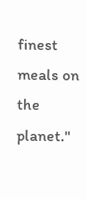finest meals on the planet."